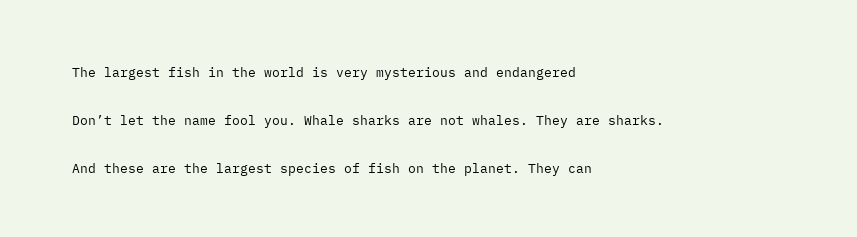The largest fish in the world is very mysterious and endangered

Don’t let the name fool you. Whale sharks are not whales. They are sharks.

And these are the largest species of fish on the planet. They can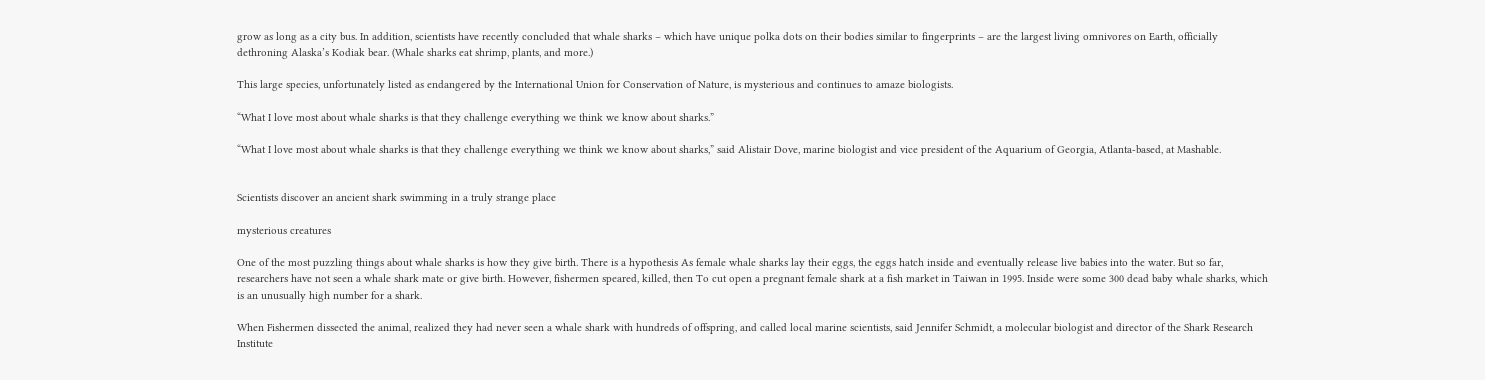grow as long as a city bus. In addition, scientists have recently concluded that whale sharks – which have unique polka dots on their bodies similar to fingerprints – are the largest living omnivores on Earth, officially dethroning Alaska’s Kodiak bear. (Whale sharks eat shrimp, plants, and more.)

This large species, unfortunately listed as endangered by the International Union for Conservation of Nature, is mysterious and continues to amaze biologists.

“What I love most about whale sharks is that they challenge everything we think we know about sharks.”

“What I love most about whale sharks is that they challenge everything we think we know about sharks,” said Alistair Dove, marine biologist and vice president of the Aquarium of Georgia, Atlanta-based, at Mashable.


Scientists discover an ancient shark swimming in a truly strange place

mysterious creatures

One of the most puzzling things about whale sharks is how they give birth. There is a hypothesis As female whale sharks lay their eggs, the eggs hatch inside and eventually release live babies into the water. But so far, researchers have not seen a whale shark mate or give birth. However, fishermen speared, killed, then To cut open a pregnant female shark at a fish market in Taiwan in 1995. Inside were some 300 dead baby whale sharks, which is an unusually high number for a shark.

When Fishermen dissected the animal, realized they had never seen a whale shark with hundreds of offspring, and called local marine scientists, said Jennifer Schmidt, a molecular biologist and director of the Shark Research Institute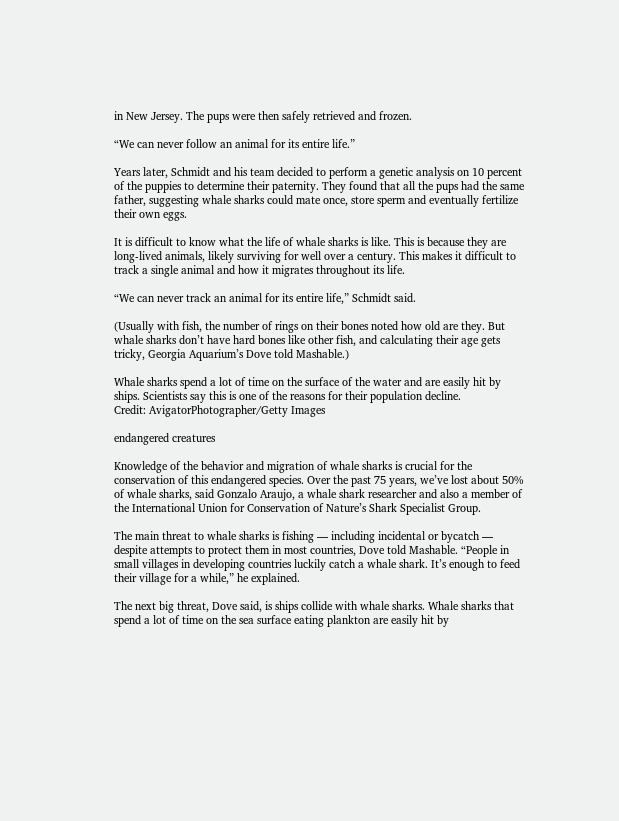in New Jersey. The pups were then safely retrieved and frozen.

“We can never follow an animal for its entire life.”

Years later, Schmidt and his team decided to perform a genetic analysis on 10 percent of the puppies to determine their paternity. They found that all the pups had the same father, suggesting whale sharks could mate once, store sperm and eventually fertilize their own eggs.

It is difficult to know what the life of whale sharks is like. This is because they are long-lived animals, likely surviving for well over a century. This makes it difficult to track a single animal and how it migrates throughout its life.

“We can never track an animal for its entire life,” Schmidt said.

(Usually with fish, the number of rings on their bones noted how old are they. But whale sharks don’t have hard bones like other fish, and calculating their age gets tricky, Georgia Aquarium’s Dove told Mashable.)

Whale sharks spend a lot of time on the surface of the water and are easily hit by ships. Scientists say this is one of the reasons for their population decline.
Credit: AvigatorPhotographer/Getty Images

endangered creatures

Knowledge of the behavior and migration of whale sharks is crucial for the conservation of this endangered species. Over the past 75 years, we’ve lost about 50% of whale sharks, said Gonzalo Araujo, a whale shark researcher and also a member of the International Union for Conservation of Nature’s Shark Specialist Group.

The main threat to whale sharks is fishing — including incidental or bycatch — despite attempts to protect them in most countries, Dove told Mashable. “People in small villages in developing countries luckily catch a whale shark. It’s enough to feed their village for a while,” he explained.

The next big threat, Dove said, is ships collide with whale sharks. Whale sharks that spend a lot of time on the sea surface eating plankton are easily hit by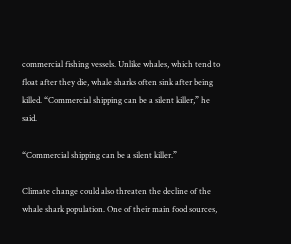commercial fishing vessels. Unlike whales, which tend to float after they die, whale sharks often sink after being killed. “Commercial shipping can be a silent killer,” he said.

“Commercial shipping can be a silent killer.”

Climate change could also threaten the decline of the whale shark population. One of their main food sources,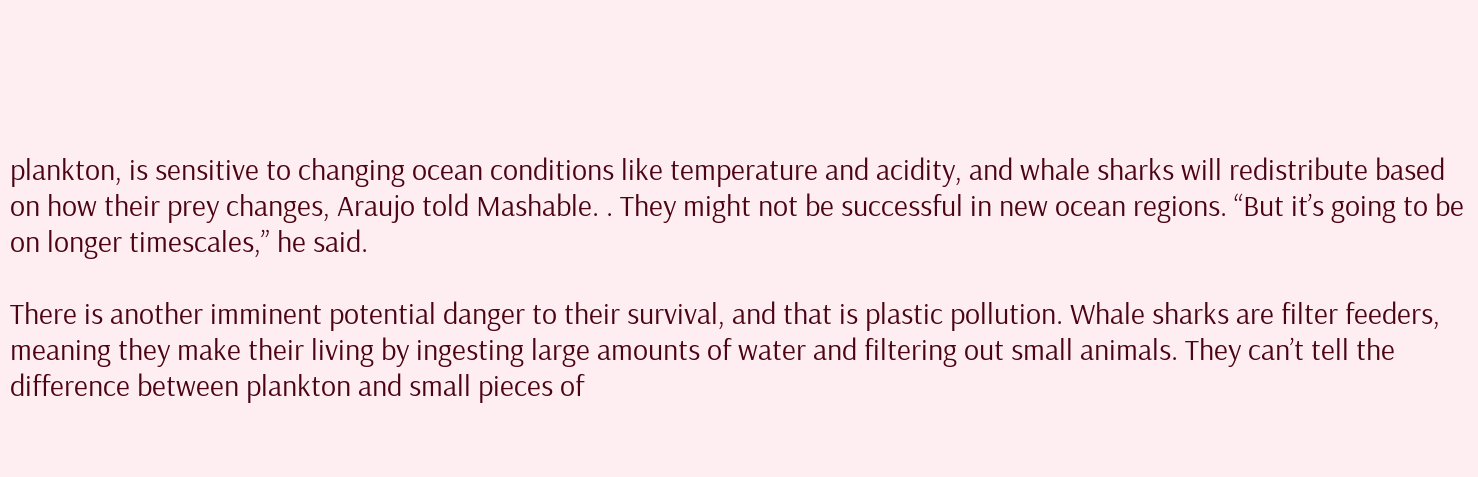plankton, is sensitive to changing ocean conditions like temperature and acidity, and whale sharks will redistribute based on how their prey changes, Araujo told Mashable. . They might not be successful in new ocean regions. “But it’s going to be on longer timescales,” he said.

There is another imminent potential danger to their survival, and that is plastic pollution. Whale sharks are filter feeders, meaning they make their living by ingesting large amounts of water and filtering out small animals. They can’t tell the difference between plankton and small pieces of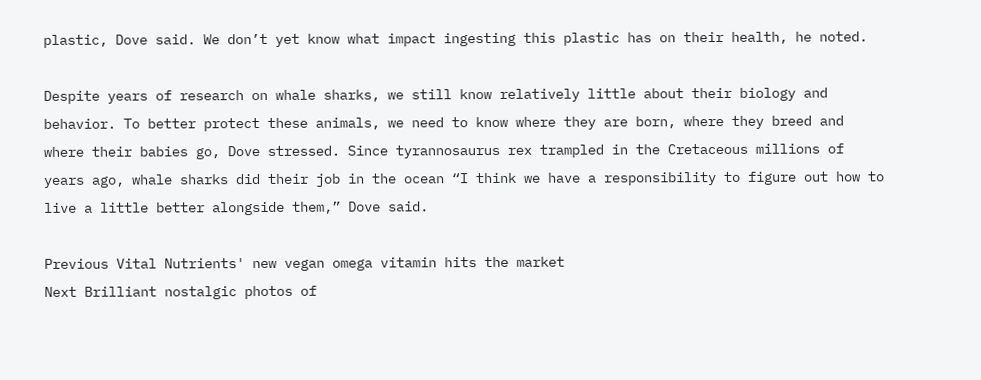plastic, Dove said. We don’t yet know what impact ingesting this plastic has on their health, he noted.

Despite years of research on whale sharks, we still know relatively little about their biology and behavior. To better protect these animals, we need to know where they are born, where they breed and where their babies go, Dove stressed. Since tyrannosaurus rex trampled in the Cretaceous millions of years ago, whale sharks did their job in the ocean “I think we have a responsibility to figure out how to live a little better alongside them,” Dove said.

Previous Vital Nutrients' new vegan omega vitamin hits the market
Next Brilliant nostalgic photos of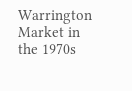Warrington Market in the 1970s